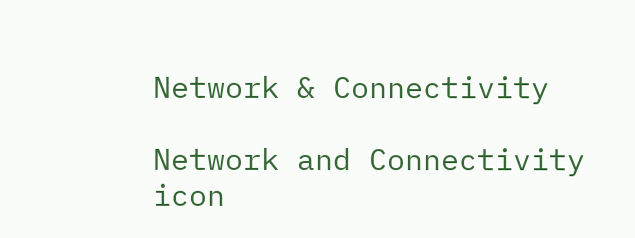Network & Connectivity

Network and Connectivity icon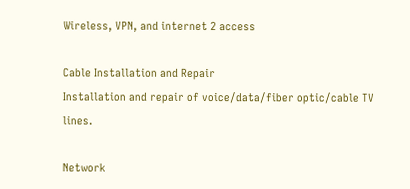Wireless, VPN, and internet 2 access

Cable Installation and Repair
Installation and repair of voice/data/fiber optic/cable TV lines.

Network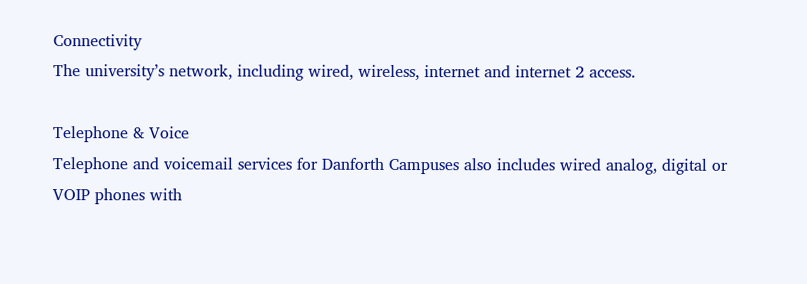Connectivity
The university’s network, including wired, wireless, internet and internet 2 access.

Telephone & Voice
Telephone and voicemail services for Danforth Campuses also includes wired analog, digital or VOIP phones with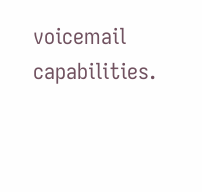voicemail capabilities.